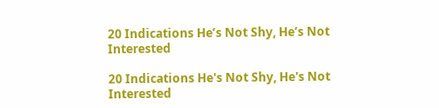20 Indications He’s Not Shy, He’s Not Interested

20 Indications He's Not Shy, He's Not Interested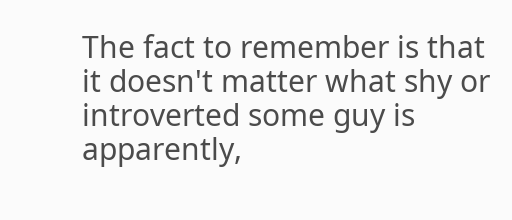The fact to remember is that it doesn't matter what shy or introverted some guy is apparently,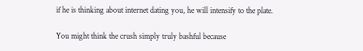if he is thinking about internet dating you, he will intensify to the plate.

You might think the crush simply truly bashful because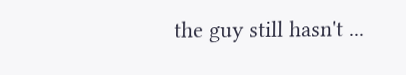the guy still hasn't ...